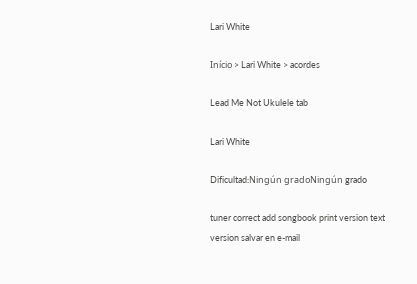Lari White

Início > Lari White > acordes

Lead Me Not Ukulele tab

Lari White

Dificultad:Ningún gradoNingún grado

tuner correct add songbook print version text version salvar en e-mail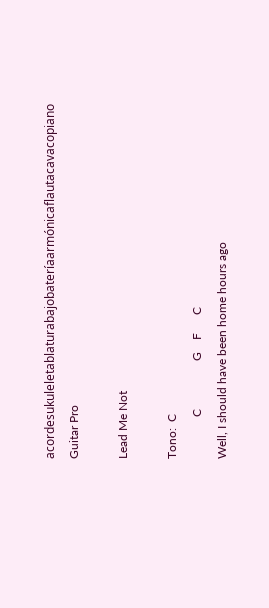acordesukuleletablaturabajobateríaarmónicaflautacavacopiano Guitar Pro

Lead Me Not

Tono:  C
              C                G    F      C
Well, I should have been home hours ago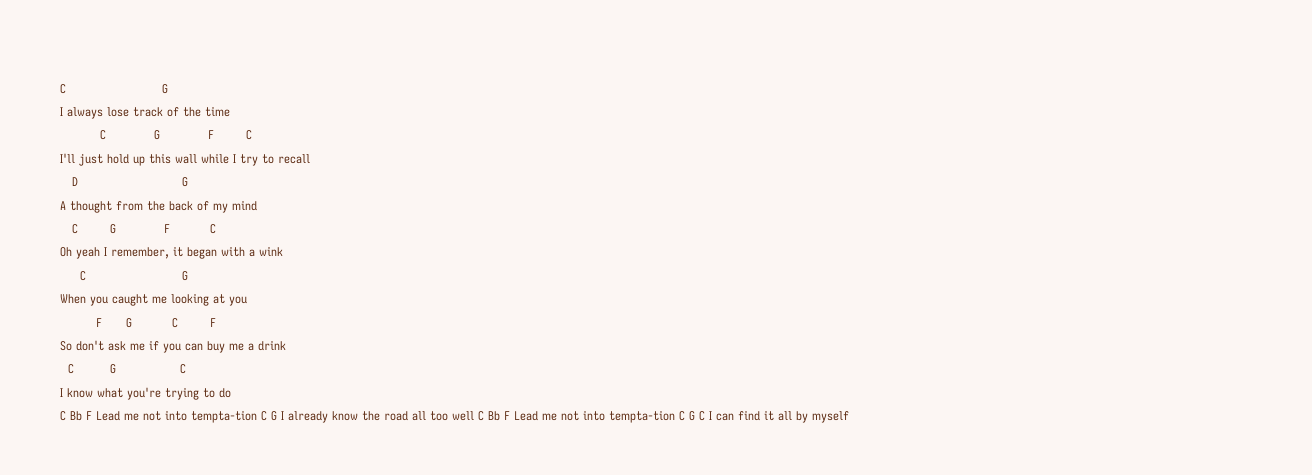C                        G
I always lose track of the time
          C            G            F        C
I'll just hold up this wall while I try to recall
   D                          G
A thought from the back of my mind
   C        G            F          C
Oh yeah I remember, it began with a wink
     C                        G
When you caught me looking at you
         F      G          C        F
So don't ask me if you can buy me a drink
  C         G                C
I know what you're trying to do
C Bb F Lead me not into tempta-tion C G I already know the road all too well C Bb F Lead me not into tempta-tion C G C I can find it all by myself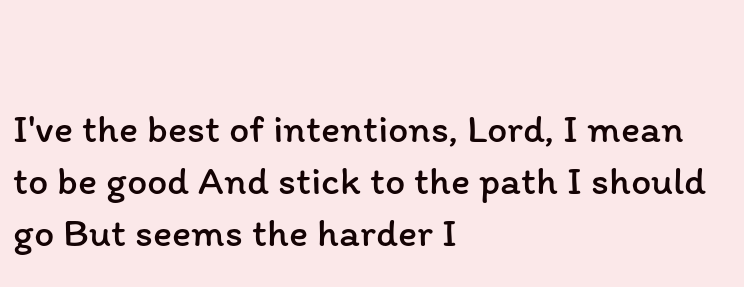I've the best of intentions, Lord, I mean to be good And stick to the path I should go But seems the harder I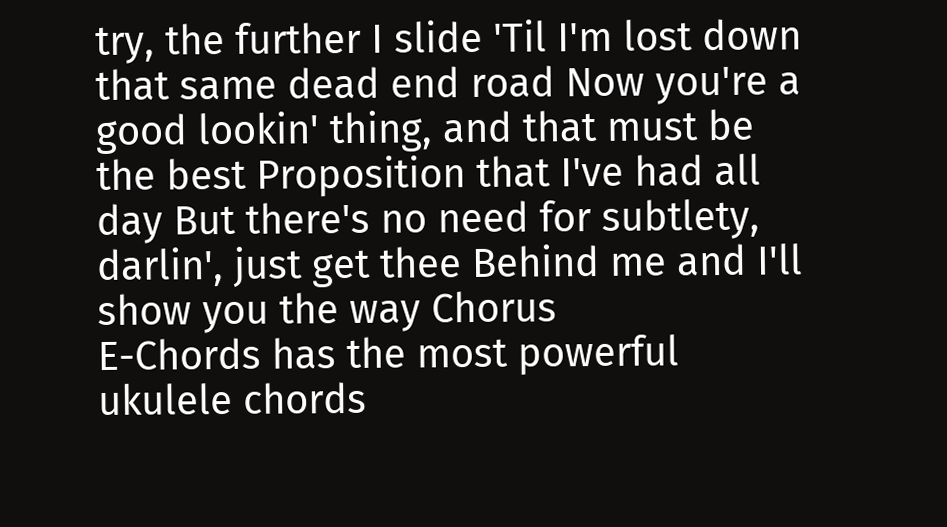try, the further I slide 'Til I'm lost down that same dead end road Now you're a good lookin' thing, and that must be the best Proposition that I've had all day But there's no need for subtlety, darlin', just get thee Behind me and I'll show you the way Chorus
E-Chords has the most powerful ukulele chords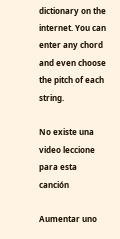dictionary on the internet. You can enter any chord and even choose the pitch of each string.

No existe una video leccione para esta canción

Aumentar uno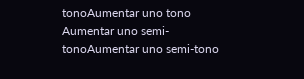tonoAumentar uno tono
Aumentar uno semi-tonoAumentar uno semi-tono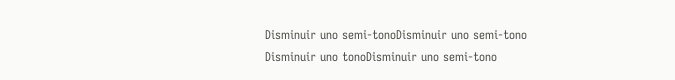Disminuir uno semi-tonoDisminuir uno semi-tono
Disminuir uno tonoDisminuir uno semi-tono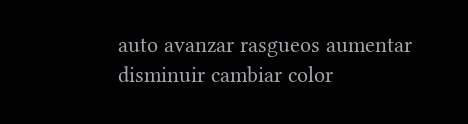auto avanzar rasgueos aumentar disminuir cambiar color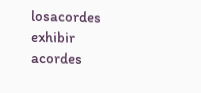losacordes exhibir acordes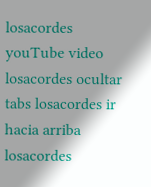losacordes youTube video losacordes ocultar tabs losacordes ir hacia arriba losacordes